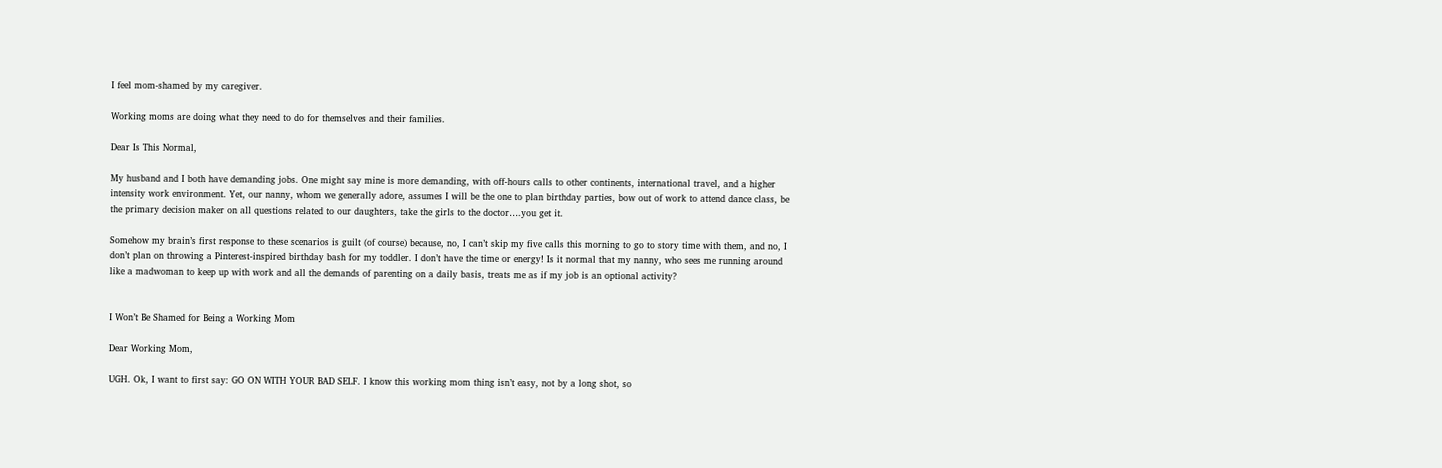I feel mom-shamed by my caregiver.

Working moms are doing what they need to do for themselves and their families.

Dear Is This Normal,

My husband and I both have demanding jobs. One might say mine is more demanding, with off-hours calls to other continents, international travel, and a higher intensity work environment. Yet, our nanny, whom we generally adore, assumes I will be the one to plan birthday parties, bow out of work to attend dance class, be the primary decision maker on all questions related to our daughters, take the girls to the doctor….you get it.

Somehow my brain’s first response to these scenarios is guilt (of course) because, no, I can’t skip my five calls this morning to go to story time with them, and no, I don’t plan on throwing a Pinterest-inspired birthday bash for my toddler. I don’t have the time or energy! Is it normal that my nanny, who sees me running around like a madwoman to keep up with work and all the demands of parenting on a daily basis, treats me as if my job is an optional activity?


I Won’t Be Shamed for Being a Working Mom

Dear Working Mom,

UGH. Ok, I want to first say: GO ON WITH YOUR BAD SELF. I know this working mom thing isn’t easy, not by a long shot, so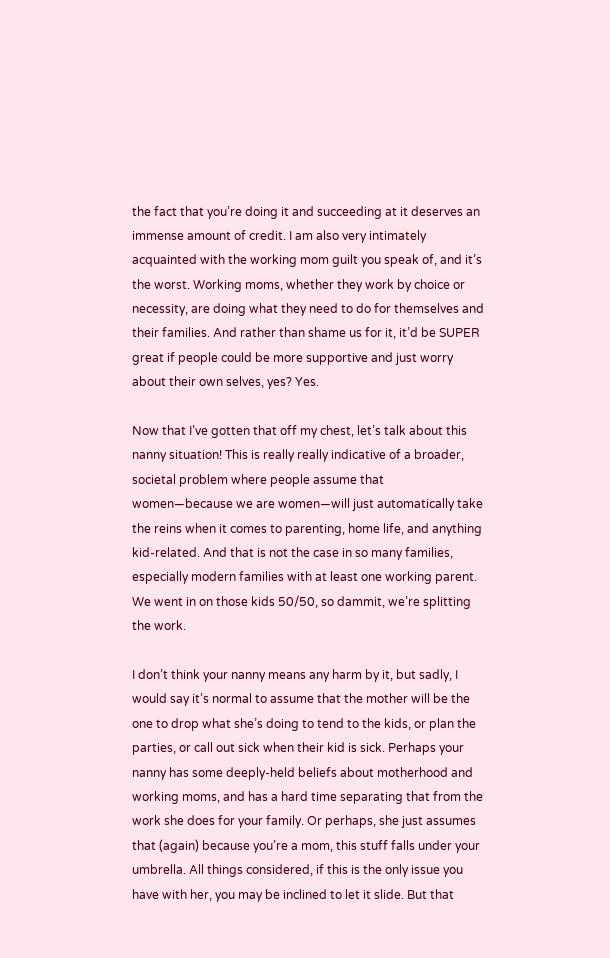the fact that you’re doing it and succeeding at it deserves an immense amount of credit. I am also very intimately acquainted with the working mom guilt you speak of, and it’s the worst. Working moms, whether they work by choice or necessity, are doing what they need to do for themselves and their families. And rather than shame us for it, it’d be SUPER great if people could be more supportive and just worry about their own selves, yes? Yes.

Now that I’ve gotten that off my chest, let’s talk about this nanny situation! This is really really indicative of a broader, societal problem where people assume that women—because we are women—will just automatically take the reins when it comes to parenting, home life, and anything kid-related. And that is not the case in so many families, especially modern families with at least one working parent. We went in on those kids 50/50, so dammit, we’re splitting the work.

I don’t think your nanny means any harm by it, but sadly, I would say it’s normal to assume that the mother will be the one to drop what she’s doing to tend to the kids, or plan the parties, or call out sick when their kid is sick. Perhaps your nanny has some deeply-held beliefs about motherhood and working moms, and has a hard time separating that from the work she does for your family. Or perhaps, she just assumes that (again) because you’re a mom, this stuff falls under your umbrella. All things considered, if this is the only issue you have with her, you may be inclined to let it slide. But that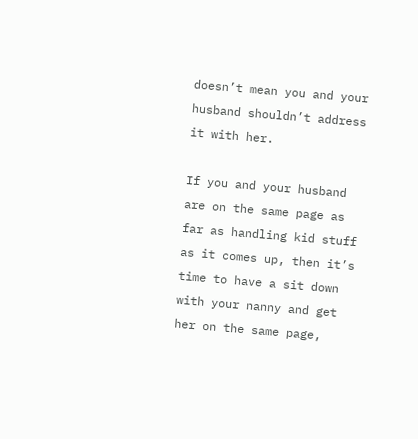doesn’t mean you and your husband shouldn’t address it with her.

If you and your husband are on the same page as far as handling kid stuff as it comes up, then it’s time to have a sit down with your nanny and get her on the same page,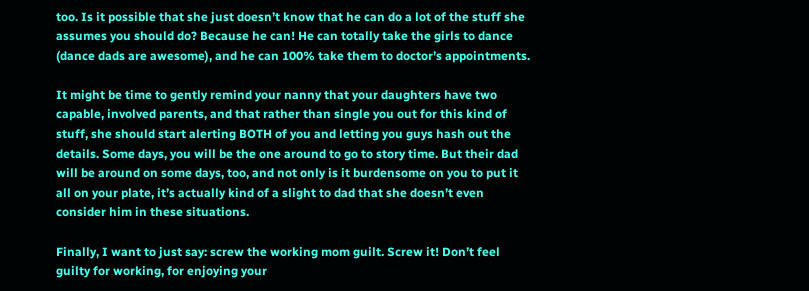too. Is it possible that she just doesn’t know that he can do a lot of the stuff she assumes you should do? Because he can! He can totally take the girls to dance (dance dads are awesome), and he can 100% take them to doctor’s appointments.

It might be time to gently remind your nanny that your daughters have two capable, involved parents, and that rather than single you out for this kind of stuff, she should start alerting BOTH of you and letting you guys hash out the details. Some days, you will be the one around to go to story time. But their dad will be around on some days, too, and not only is it burdensome on you to put it all on your plate, it’s actually kind of a slight to dad that she doesn’t even consider him in these situations.

Finally, I want to just say: screw the working mom guilt. Screw it! Don’t feel guilty for working, for enjoying your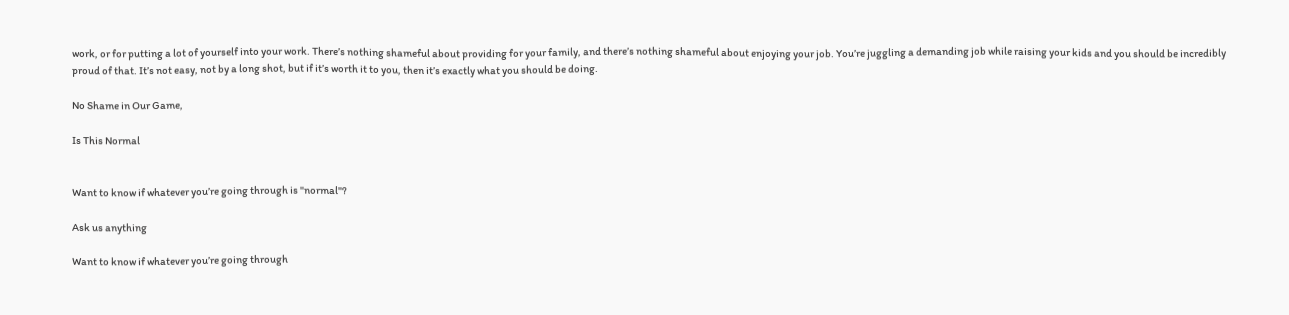work, or for putting a lot of yourself into your work. There’s nothing shameful about providing for your family, and there’s nothing shameful about enjoying your job. You’re juggling a demanding job while raising your kids and you should be incredibly proud of that. It’s not easy, not by a long shot, but if it’s worth it to you, then it’s exactly what you should be doing.

No Shame in Our Game,

Is This Normal


Want to know if whatever you’re going through is "normal"?

Ask us anything

Want to know if whatever you’re going through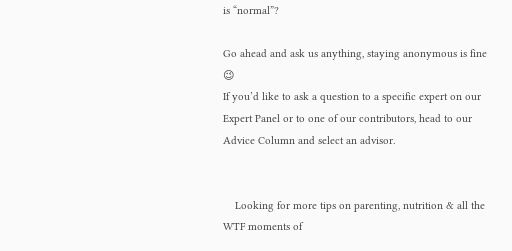is “normal”?

Go ahead and ask us anything, staying anonymous is fine 😉
If you’d like to ask a question to a specific expert on our Expert Panel or to one of our contributors, head to our Advice Column and select an advisor.


    Looking for more tips on parenting, nutrition & all the WTF moments of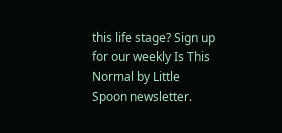this life stage? Sign up for our weekly Is This Normal by Little Spoon newsletter.